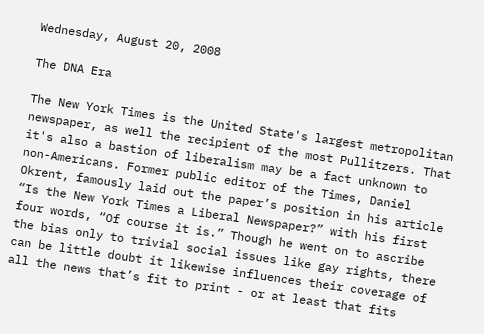Wednesday, August 20, 2008

The DNA Era

The New York Times is the United State's largest metropolitan newspaper, as well the recipient of the most Pullitzers. That it's also a bastion of liberalism may be a fact unknown to non-Americans. Former public editor of the Times, Daniel Okrent, famously laid out the paper’s position in his article “Is the New York Times a Liberal Newspaper?” with his first four words, “Of course it is.” Though he went on to ascribe the bias only to trivial social issues like gay rights, there can be little doubt it likewise influences their coverage of all the news that’s fit to print - or at least that fits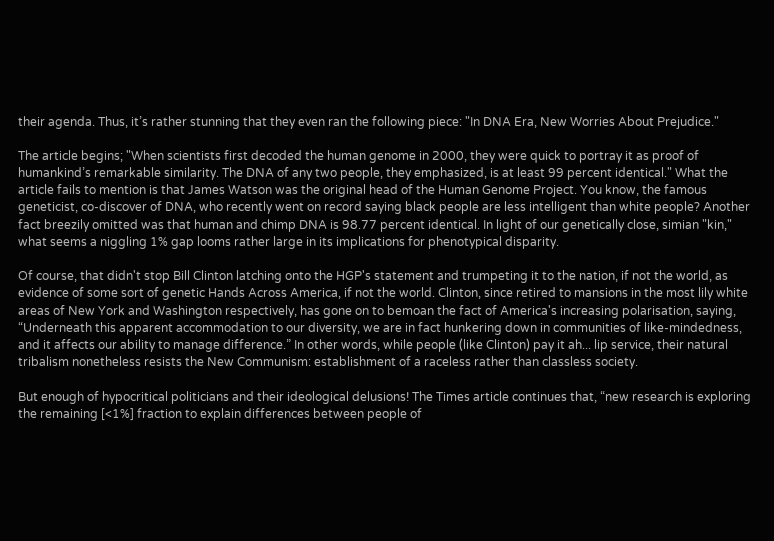their agenda. Thus, it’s rather stunning that they even ran the following piece: "In DNA Era, New Worries About Prejudice."

The article begins; "When scientists first decoded the human genome in 2000, they were quick to portray it as proof of humankind’s remarkable similarity. The DNA of any two people, they emphasized, is at least 99 percent identical." What the article fails to mention is that James Watson was the original head of the Human Genome Project. You know, the famous geneticist, co-discover of DNA, who recently went on record saying black people are less intelligent than white people? Another fact breezily omitted was that human and chimp DNA is 98.77 percent identical. In light of our genetically close, simian "kin," what seems a niggling 1% gap looms rather large in its implications for phenotypical disparity.

Of course, that didn't stop Bill Clinton latching onto the HGP's statement and trumpeting it to the nation, if not the world, as evidence of some sort of genetic Hands Across America, if not the world. Clinton, since retired to mansions in the most lily white areas of New York and Washington respectively, has gone on to bemoan the fact of America's increasing polarisation, saying, “Underneath this apparent accommodation to our diversity, we are in fact hunkering down in communities of like-mindedness, and it affects our ability to manage difference.” In other words, while people (like Clinton) pay it ah... lip service, their natural tribalism nonetheless resists the New Communism: establishment of a raceless rather than classless society.

But enough of hypocritical politicians and their ideological delusions! The Times article continues that, “new research is exploring the remaining [<1%] fraction to explain differences between people of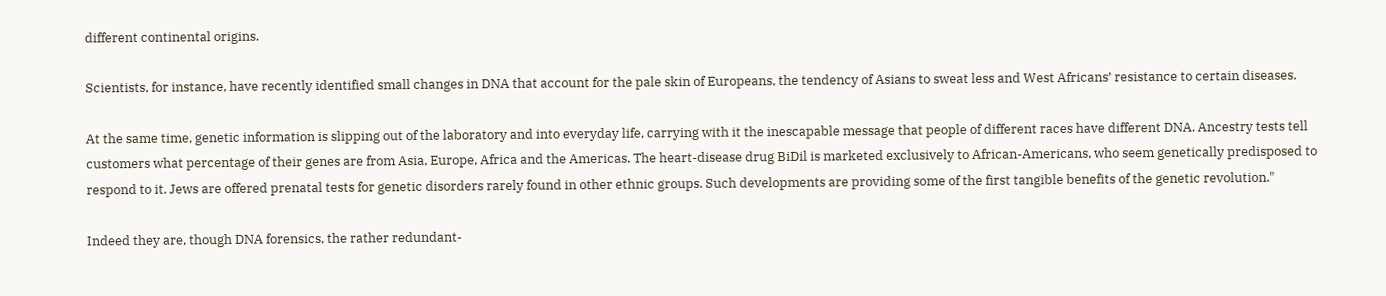different continental origins.

Scientists, for instance, have recently identified small changes in DNA that account for the pale skin of Europeans, the tendency of Asians to sweat less and West Africans’ resistance to certain diseases.

At the same time, genetic information is slipping out of the laboratory and into everyday life, carrying with it the inescapable message that people of different races have different DNA. Ancestry tests tell customers what percentage of their genes are from Asia, Europe, Africa and the Americas. The heart-disease drug BiDil is marketed exclusively to African-Americans, who seem genetically predisposed to respond to it. Jews are offered prenatal tests for genetic disorders rarely found in other ethnic groups. Such developments are providing some of the first tangible benefits of the genetic revolution."

Indeed they are, though DNA forensics, the rather redundant-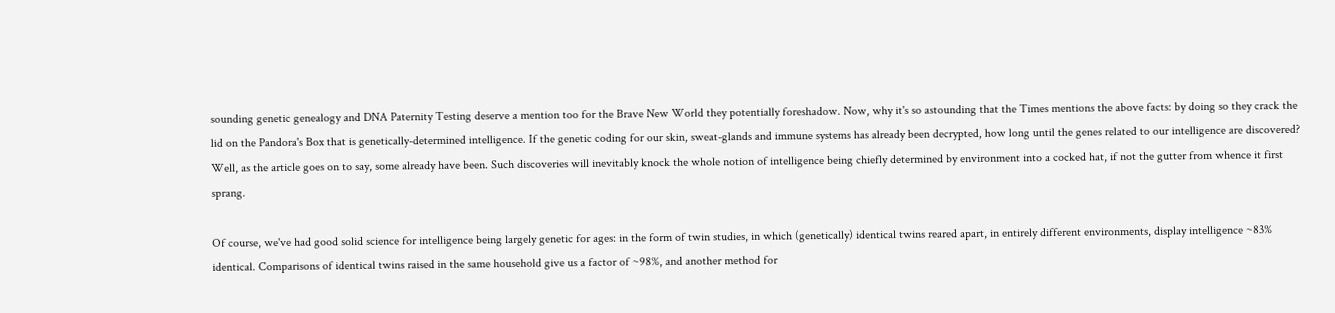sounding genetic genealogy and DNA Paternity Testing deserve a mention too for the Brave New World they potentially foreshadow. Now, why it's so astounding that the Times mentions the above facts: by doing so they crack the lid on the Pandora's Box that is genetically-determined intelligence. If the genetic coding for our skin, sweat-glands and immune systems has already been decrypted, how long until the genes related to our intelligence are discovered? Well, as the article goes on to say, some already have been. Such discoveries will inevitably knock the whole notion of intelligence being chiefly determined by environment into a cocked hat, if not the gutter from whence it first sprang.

Of course, we've had good solid science for intelligence being largely genetic for ages: in the form of twin studies, in which (genetically) identical twins reared apart, in entirely different environments, display intelligence ~83% identical. Comparisons of identical twins raised in the same household give us a factor of ~98%, and another method for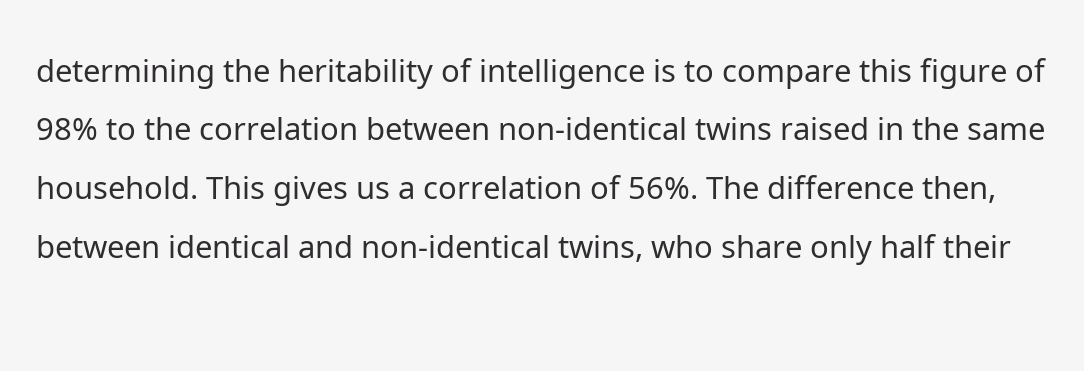determining the heritability of intelligence is to compare this figure of 98% to the correlation between non-identical twins raised in the same household. This gives us a correlation of 56%. The difference then, between identical and non-identical twins, who share only half their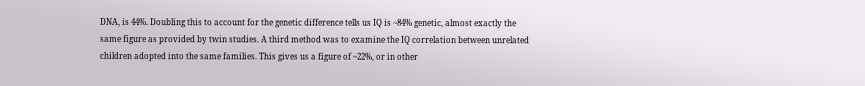DNA, is 44%. Doubling this to account for the genetic difference tells us IQ is ~84% genetic, almost exactly the same figure as provided by twin studies. A third method was to examine the IQ correlation between unrelated children adopted into the same families. This gives us a figure of ~22%, or in other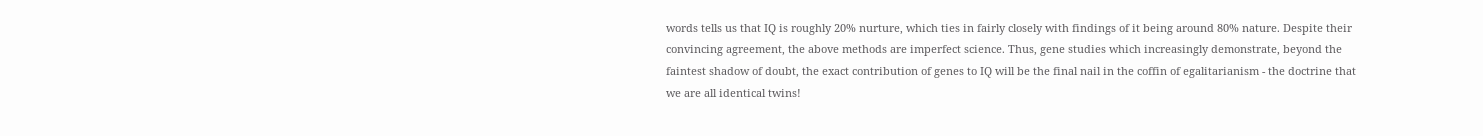words tells us that IQ is roughly 20% nurture, which ties in fairly closely with findings of it being around 80% nature. Despite their convincing agreement, the above methods are imperfect science. Thus, gene studies which increasingly demonstrate, beyond the faintest shadow of doubt, the exact contribution of genes to IQ will be the final nail in the coffin of egalitarianism - the doctrine that we are all identical twins!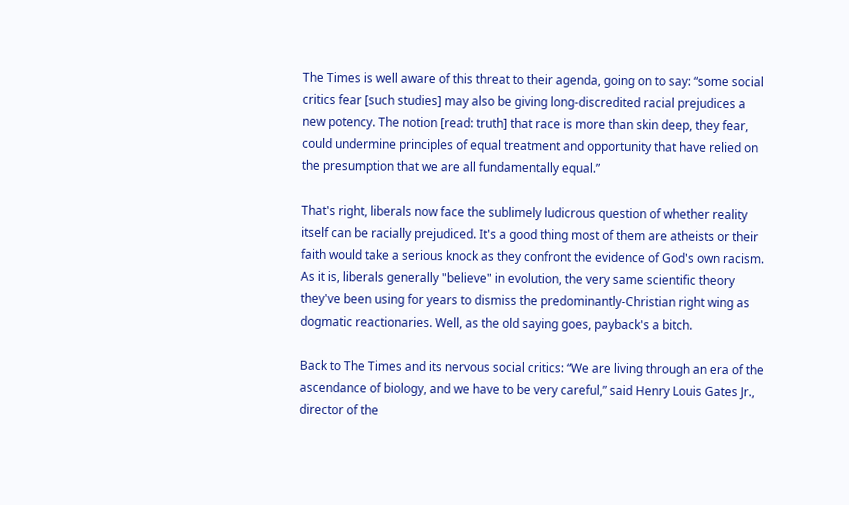The Times is well aware of this threat to their agenda, going on to say: “some social critics fear [such studies] may also be giving long-discredited racial prejudices a new potency. The notion [read: truth] that race is more than skin deep, they fear, could undermine principles of equal treatment and opportunity that have relied on the presumption that we are all fundamentally equal.”

That's right, liberals now face the sublimely ludicrous question of whether reality itself can be racially prejudiced. It's a good thing most of them are atheists or their faith would take a serious knock as they confront the evidence of God's own racism. As it is, liberals generally "believe" in evolution, the very same scientific theory they've been using for years to dismiss the predominantly-Christian right wing as dogmatic reactionaries. Well, as the old saying goes, payback's a bitch.

Back to The Times and its nervous social critics: “We are living through an era of the ascendance of biology, and we have to be very careful,” said Henry Louis Gates Jr., director of the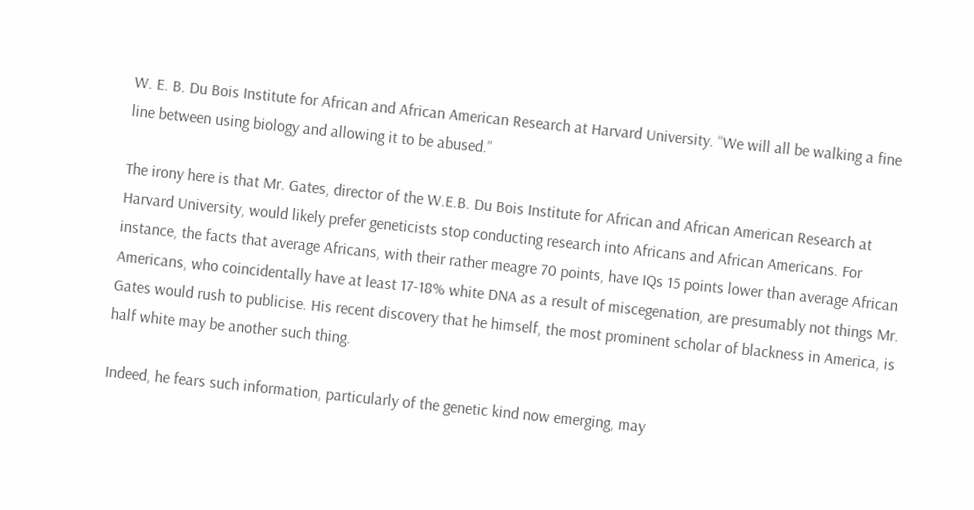W. E. B. Du Bois Institute for African and African American Research at Harvard University. “We will all be walking a fine line between using biology and allowing it to be abused.”

The irony here is that Mr. Gates, director of the W.E.B. Du Bois Institute for African and African American Research at Harvard University, would likely prefer geneticists stop conducting research into Africans and African Americans. For instance, the facts that average Africans, with their rather meagre 70 points, have IQs 15 points lower than average African Americans, who coincidentally have at least 17-18% white DNA as a result of miscegenation, are presumably not things Mr. Gates would rush to publicise. His recent discovery that he himself, the most prominent scholar of blackness in America, is half white may be another such thing.

Indeed, he fears such information, particularly of the genetic kind now emerging, may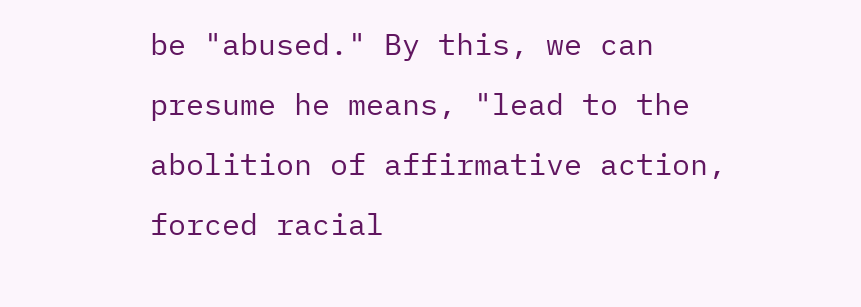be "abused." By this, we can presume he means, "lead to the abolition of affirmative action, forced racial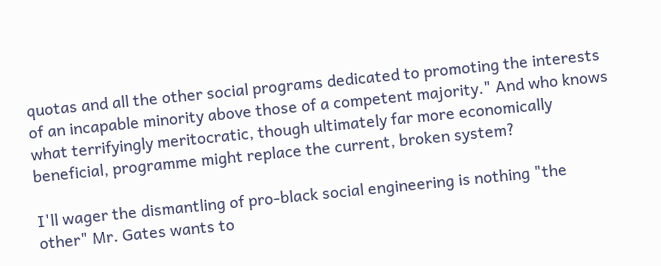quotas and all the other social programs dedicated to promoting the interests of an incapable minority above those of a competent majority." And who knows what terrifyingly meritocratic, though ultimately far more economically beneficial, programme might replace the current, broken system?

I'll wager the dismantling of pro-black social engineering is nothing "the other" Mr. Gates wants to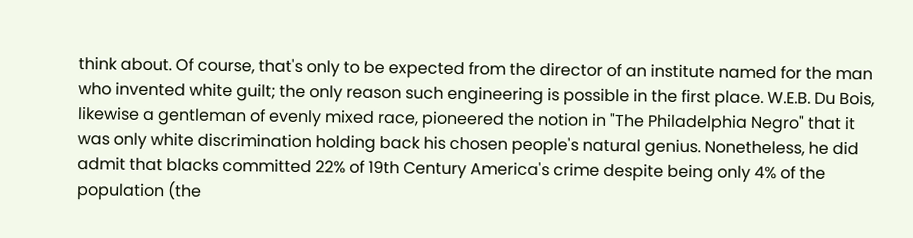think about. Of course, that's only to be expected from the director of an institute named for the man who invented white guilt; the only reason such engineering is possible in the first place. W.E.B. Du Bois, likewise a gentleman of evenly mixed race, pioneered the notion in "The Philadelphia Negro" that it was only white discrimination holding back his chosen people's natural genius. Nonetheless, he did admit that blacks committed 22% of 19th Century America's crime despite being only 4% of the population (the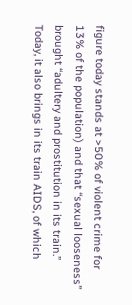figure today stands at >50% of violent crime for 13% of the population) and that “sexual looseness” brought “adultery and prostitution in its train.” Today, it also brings in its train AIDS, of which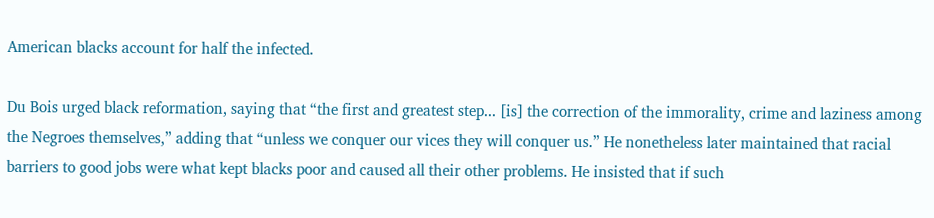American blacks account for half the infected.

Du Bois urged black reformation, saying that “the first and greatest step... [is] the correction of the immorality, crime and laziness among the Negroes themselves,” adding that “unless we conquer our vices they will conquer us.” He nonetheless later maintained that racial barriers to good jobs were what kept blacks poor and caused all their other problems. He insisted that if such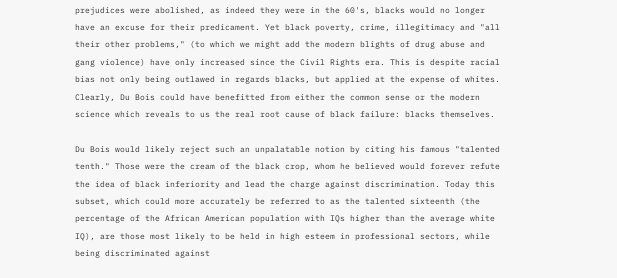prejudices were abolished, as indeed they were in the 60's, blacks would no longer have an excuse for their predicament. Yet black poverty, crime, illegitimacy and "all their other problems," (to which we might add the modern blights of drug abuse and gang violence) have only increased since the Civil Rights era. This is despite racial bias not only being outlawed in regards blacks, but applied at the expense of whites. Clearly, Du Bois could have benefitted from either the common sense or the modern science which reveals to us the real root cause of black failure: blacks themselves.

Du Bois would likely reject such an unpalatable notion by citing his famous "talented tenth." Those were the cream of the black crop, whom he believed would forever refute the idea of black inferiority and lead the charge against discrimination. Today this subset, which could more accurately be referred to as the talented sixteenth (the percentage of the African American population with IQs higher than the average white IQ), are those most likely to be held in high esteem in professional sectors, while being discriminated against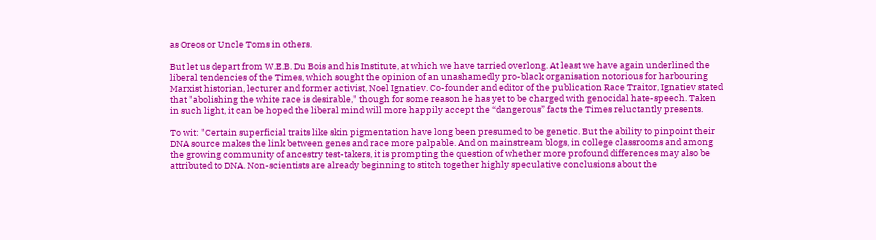as Oreos or Uncle Toms in others.

But let us depart from W.E.B. Du Bois and his Institute, at which we have tarried overlong. At least we have again underlined the liberal tendencies of the Times, which sought the opinion of an unashamedly pro-black organisation notorious for harbouring Marxist historian, lecturer and former activist, Noel Ignatiev. Co-founder and editor of the publication Race Traitor, Ignatiev stated that "abolishing the white race is desirable," though for some reason he has yet to be charged with genocidal hate-speech. Taken in such light, it can be hoped the liberal mind will more happily accept the “dangerous” facts the Times reluctantly presents.

To wit: "Certain superficial traits like skin pigmentation have long been presumed to be genetic. But the ability to pinpoint their DNA source makes the link between genes and race more palpable. And on mainstream blogs, in college classrooms and among the growing community of ancestry test-takers, it is prompting the question of whether more profound differences may also be attributed to DNA. Non-scientists are already beginning to stitch together highly speculative conclusions about the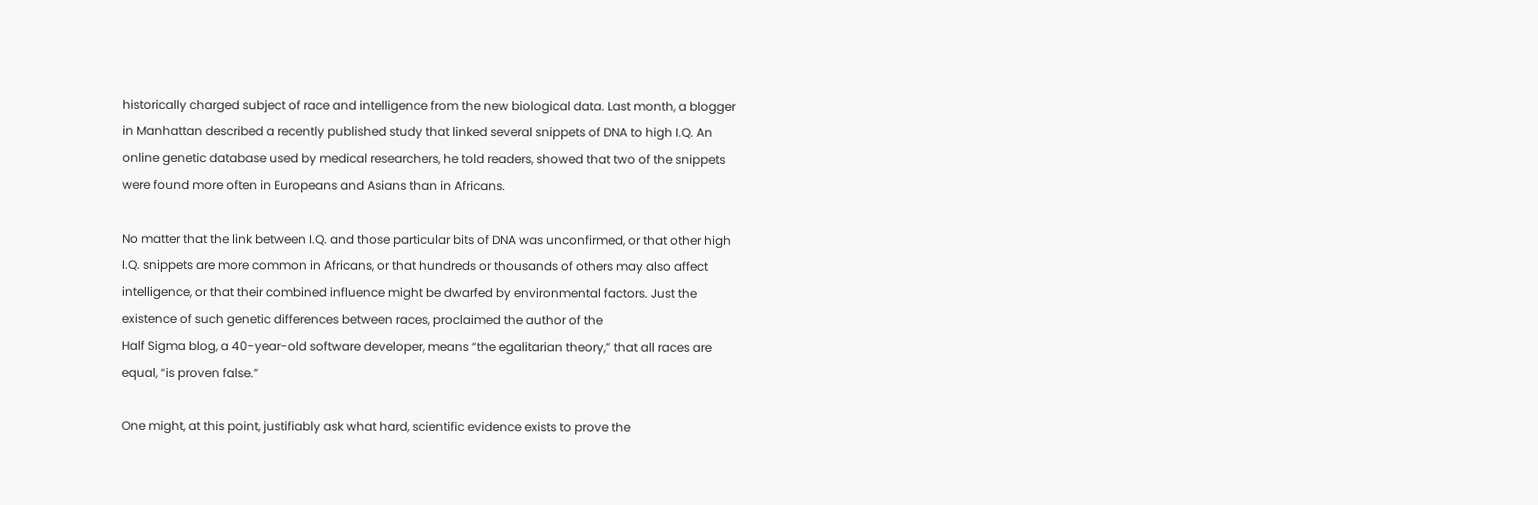historically charged subject of race and intelligence from the new biological data. Last month, a blogger in Manhattan described a recently published study that linked several snippets of DNA to high I.Q. An online genetic database used by medical researchers, he told readers, showed that two of the snippets were found more often in Europeans and Asians than in Africans.

No matter that the link between I.Q. and those particular bits of DNA was unconfirmed, or that other high I.Q. snippets are more common in Africans, or that hundreds or thousands of others may also affect intelligence, or that their combined influence might be dwarfed by environmental factors. Just the existence of such genetic differences between races, proclaimed the author of the
Half Sigma blog, a 40-year-old software developer, means “the egalitarian theory,” that all races are equal, “is proven false.”

One might, at this point, justifiably ask what hard, scientific evidence exists to prove the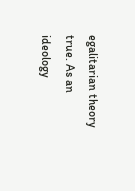egalitarian theory true. As an ideology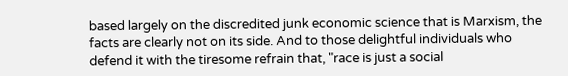based largely on the discredited junk economic science that is Marxism, the facts are clearly not on its side. And to those delightful individuals who defend it with the tiresome refrain that, "race is just a social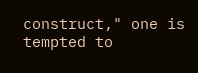construct," one is tempted to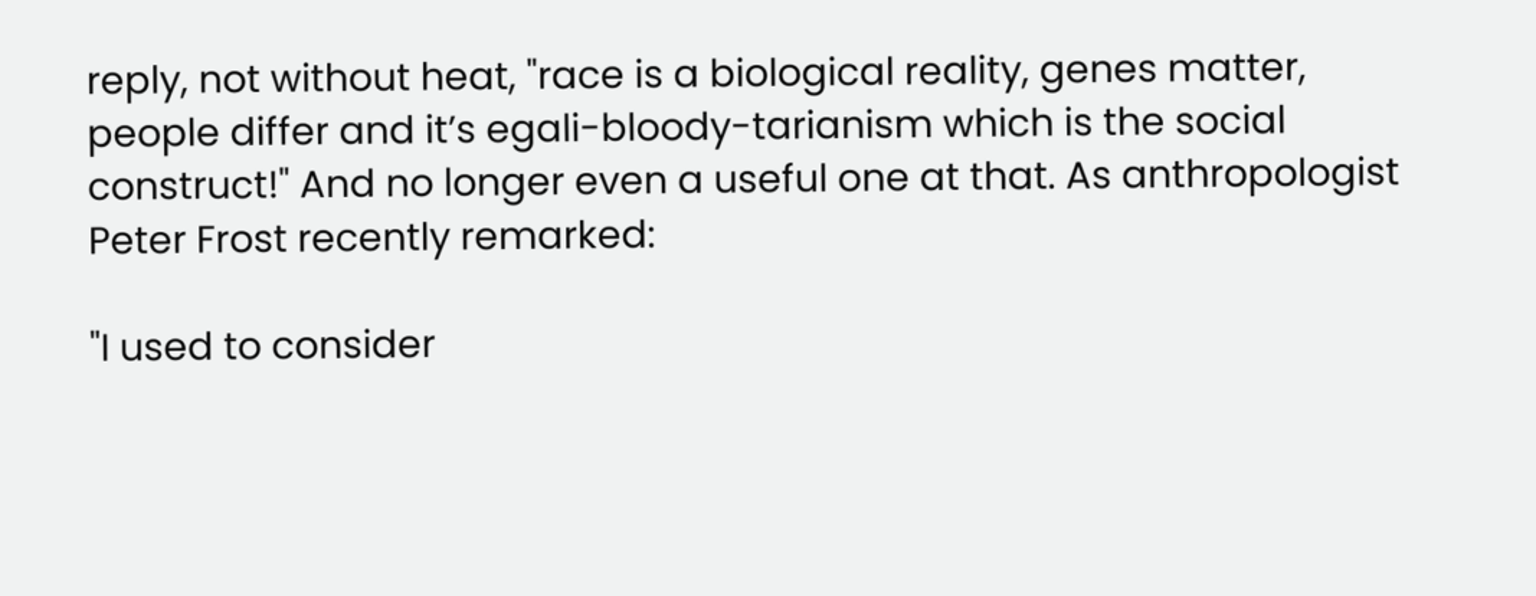reply, not without heat, "race is a biological reality, genes matter, people differ and it’s egali-bloody-tarianism which is the social construct!" And no longer even a useful one at that. As anthropologist Peter Frost recently remarked:

"I used to consider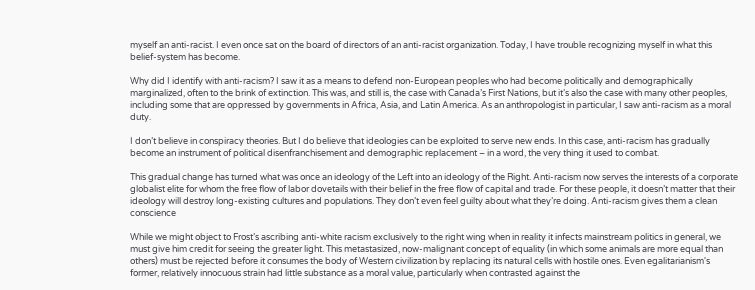myself an anti-racist. I even once sat on the board of directors of an anti-racist organization. Today, I have trouble recognizing myself in what this belief-system has become.

Why did I identify with anti-racism? I saw it as a means to defend non-European peoples who had become politically and demographically marginalized, often to the brink of extinction. This was, and still is, the case with Canada’s First Nations, but it’s also the case with many other peoples, including some that are oppressed by governments in Africa, Asia, and Latin America. As an anthropologist in particular, I saw anti-racism as a moral duty.

I don’t believe in conspiracy theories. But I do believe that ideologies can be exploited to serve new ends. In this case, anti-racism has gradually become an instrument of political disenfranchisement and demographic replacement – in a word, the very thing it used to combat.

This gradual change has turned what was once an ideology of the Left into an ideology of the Right. Anti-racism now serves the interests of a corporate globalist elite for whom the free flow of labor dovetails with their belief in the free flow of capital and trade. For these people, it doesn’t matter that their ideology will destroy long-existing cultures and populations. They don’t even feel guilty about what they’re doing. Anti-racism gives them a clean conscience

While we might object to Frost’s ascribing anti-white racism exclusively to the right wing when in reality it infects mainstream politics in general, we must give him credit for seeing the greater light. This metastasized, now-malignant concept of equality (in which some animals are more equal than others) must be rejected before it consumes the body of Western civilization by replacing its natural cells with hostile ones. Even egalitarianism's former, relatively innocuous strain had little substance as a moral value, particularly when contrasted against the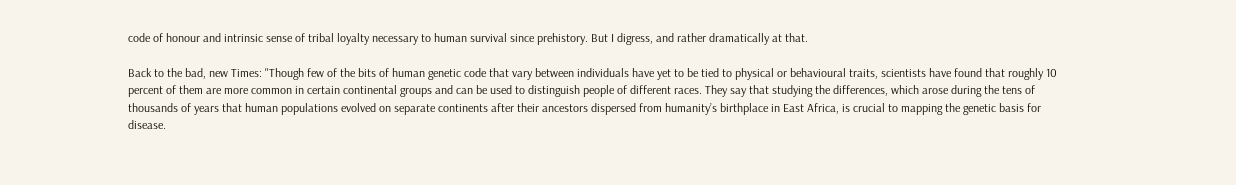code of honour and intrinsic sense of tribal loyalty necessary to human survival since prehistory. But I digress, and rather dramatically at that.

Back to the bad, new Times: "Though few of the bits of human genetic code that vary between individuals have yet to be tied to physical or behavioural traits, scientists have found that roughly 10 percent of them are more common in certain continental groups and can be used to distinguish people of different races. They say that studying the differences, which arose during the tens of thousands of years that human populations evolved on separate continents after their ancestors dispersed from humanity’s birthplace in East Africa, is crucial to mapping the genetic basis for disease.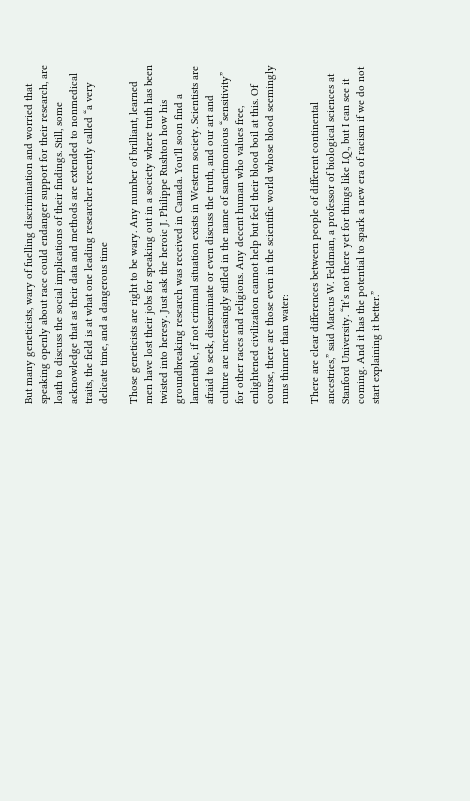But many geneticists, wary of fuelling discrimination and worried that speaking openly about race could endanger support for their research, are loath to discuss the social implications of their findings. Still, some acknowledge that as their data and methods are extended to nonmedical traits, the field is at what one leading researcher recently called “a very delicate time, and a dangerous time

Those geneticists are right to be wary. Any number of brilliant, learned men have lost their jobs for speaking out in a society where truth has been twisted into heresy. Just ask the heroic J. Philippe Rushton how his groundbreaking research was received in Canada. You'll soon find a lamentable, if not criminal situation exists in Western society. Scientists are afraid to seek, disseminate or even discuss the truth, and our art and culture are increasingly stifled in the name of sanctimonious “sensitivity” for other races and religions. Any decent human who values free, enlightened civilization cannot help but feel their blood boil at this. Of course, there are those even in the scientific world whose blood seemingly runs thinner than water:

There are clear differences between people of different continental ancestries,” said Marcus W. Feldman, a professor of biological sciences at Stanford University. “It’s not there yet for things like I.Q., but I can see it coming. And it has the potential to spark a new era of racism if we do not start explaining it better.”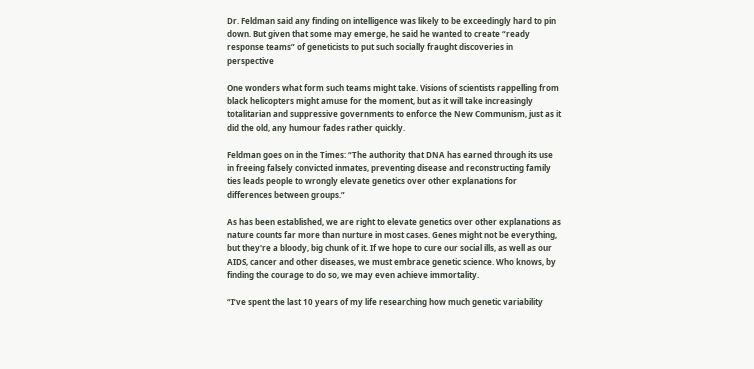Dr. Feldman said any finding on intelligence was likely to be exceedingly hard to pin down. But given that some may emerge, he said he wanted to create “ready response teams” of geneticists to put such socially fraught discoveries in perspective

One wonders what form such teams might take. Visions of scientists rappelling from black helicopters might amuse for the moment, but as it will take increasingly totalitarian and suppressive governments to enforce the New Communism, just as it did the old, any humour fades rather quickly.

Feldman goes on in the Times: “The authority that DNA has earned through its use in freeing falsely convicted inmates, preventing disease and reconstructing family ties leads people to wrongly elevate genetics over other explanations for differences between groups.”

As has been established, we are right to elevate genetics over other explanations as nature counts far more than nurture in most cases. Genes might not be everything, but they're a bloody, big chunk of it. If we hope to cure our social ills, as well as our AIDS, cancer and other diseases, we must embrace genetic science. Who knows, by finding the courage to do so, we may even achieve immortality.

“I’ve spent the last 10 years of my life researching how much genetic variability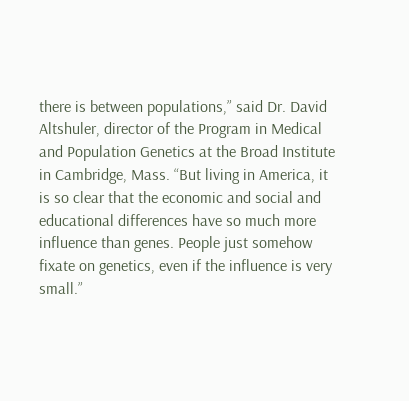there is between populations,” said Dr. David Altshuler, director of the Program in Medical and Population Genetics at the Broad Institute in Cambridge, Mass. “But living in America, it is so clear that the economic and social and educational differences have so much more influence than genes. People just somehow fixate on genetics, even if the influence is very small.”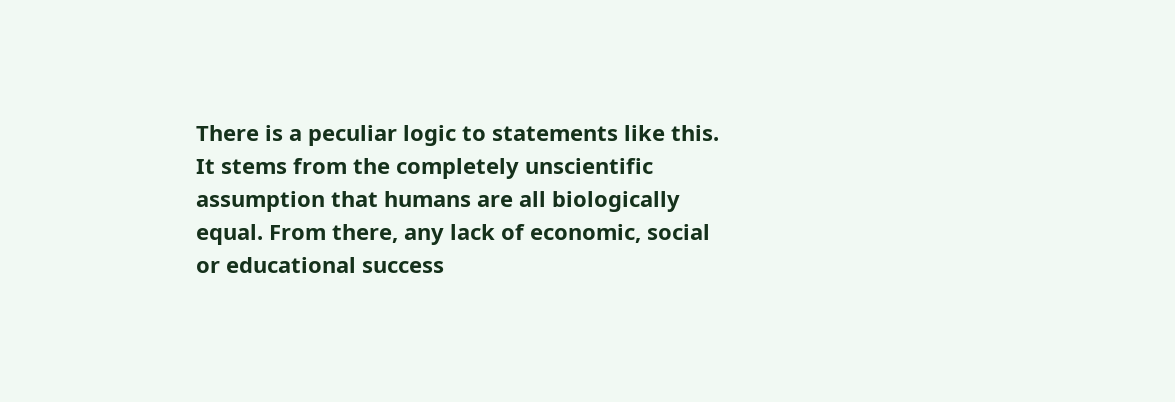There is a peculiar logic to statements like this. It stems from the completely unscientific assumption that humans are all biologically equal. From there, any lack of economic, social or educational success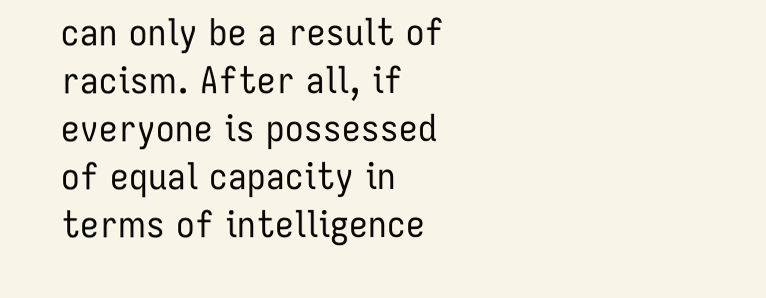can only be a result of racism. After all, if everyone is possessed of equal capacity in terms of intelligence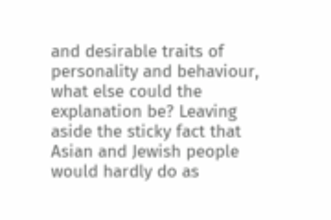and desirable traits of personality and behaviour, what else could the explanation be? Leaving aside the sticky fact that Asian and Jewish people would hardly do as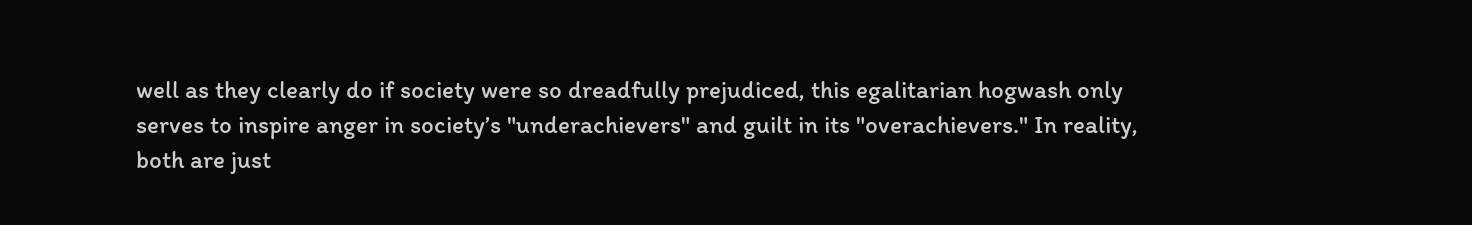well as they clearly do if society were so dreadfully prejudiced, this egalitarian hogwash only serves to inspire anger in society’s "underachievers" and guilt in its "overachievers." In reality, both are just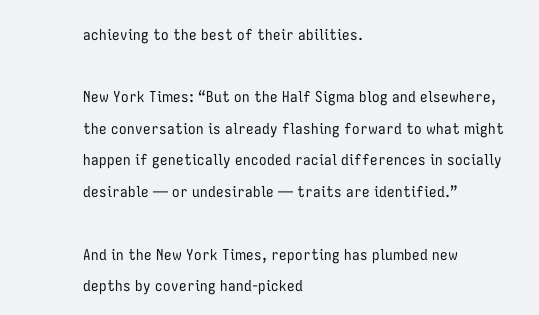achieving to the best of their abilities.

New York Times: “But on the Half Sigma blog and elsewhere, the conversation is already flashing forward to what might happen if genetically encoded racial differences in socially desirable — or undesirable — traits are identified.”

And in the New York Times, reporting has plumbed new depths by covering hand-picked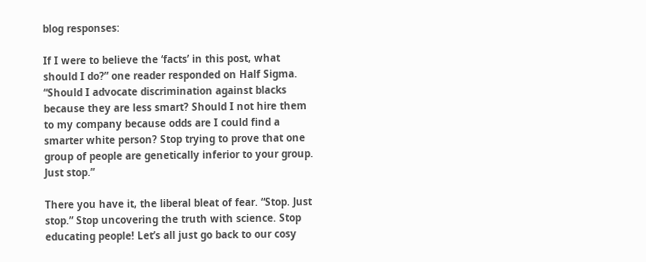blog responses:

If I were to believe the ‘facts’ in this post, what should I do?” one reader responded on Half Sigma. “Should I advocate discrimination against blacks because they are less smart? Should I not hire them to my company because odds are I could find a smarter white person? Stop trying to prove that one group of people are genetically inferior to your group. Just stop.”

There you have it, the liberal bleat of fear. “Stop. Just stop.” Stop uncovering the truth with science. Stop educating people! Let’s all just go back to our cosy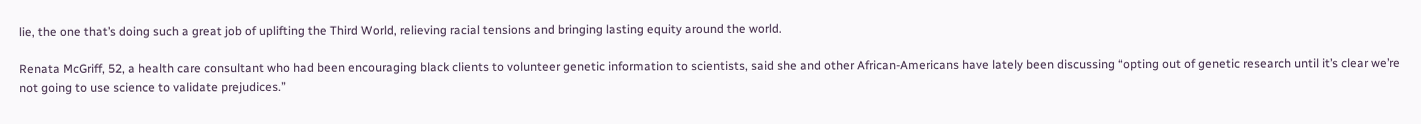lie, the one that’s doing such a great job of uplifting the Third World, relieving racial tensions and bringing lasting equity around the world.

Renata McGriff, 52, a health care consultant who had been encouraging black clients to volunteer genetic information to scientists, said she and other African-Americans have lately been discussing “opting out of genetic research until it’s clear we’re not going to use science to validate prejudices.”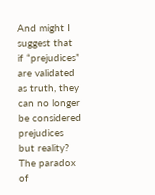And might I suggest that if “prejudices” are validated as truth, they can no longer be considered prejudices but reality? The paradox of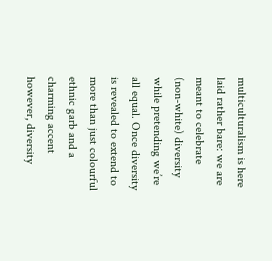multiculturalism is here laid rather bare: we are meant to celebrate (non-white) diversity while pretending we’re all equal. Once diversity is revealed to extend to more than just colourful ethnic garb and a charming accent however, diversity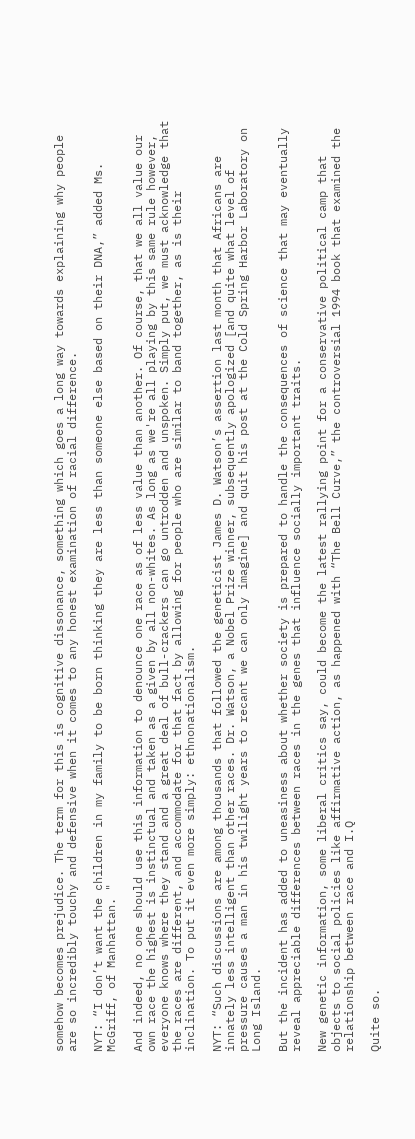somehow becomes prejudice. The term for this is cognitive dissonance, something which goes a long way towards explaining why people are so incredibly touchy and defensive when it comes to any honest examination of racial difference.

NYT: “I don’t want the children in my family to be born thinking they are less than someone else based on their DNA,” added Ms. McGriff, of Manhattan. "

And indeed, no one should use this information to denounce one race as of less value than another. Of course, that we all value our own race the highest is instinctual and taken as a given by all non-whites. As long as we're all playing by this same rule however, everyone knows where they stand and a great deal of bull-crackers can go untrodden and unspoken. Simply put, we must acknowledge that the races are different, and accommodate for that fact by allowing for people who are similar to band together, as is their inclination. To put it even more simply: ethnonationalism.

NYT: “Such discussions are among thousands that followed the geneticist James D. Watson’s assertion last month that Africans are innately less intelligent than other races. Dr. Watson, a Nobel Prize winner, subsequently apologized [and quite what level of pressure causes a man in his twilight years to recant we can only imagine] and quit his post at the Cold Spring Harbor Laboratory on Long Island.

But the incident has added to uneasiness about whether society is prepared to handle the consequences of science that may eventually reveal appreciable differences between races in the genes that influence socially important traits.

New genetic information, some liberal critics say, could become the latest rallying point for a conservative political camp that objects to social policies like affirmative action, as happened with “The Bell Curve,” the controversial 1994 book that examined the relationship between race and I.Q

Quite so.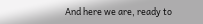And here we are, ready to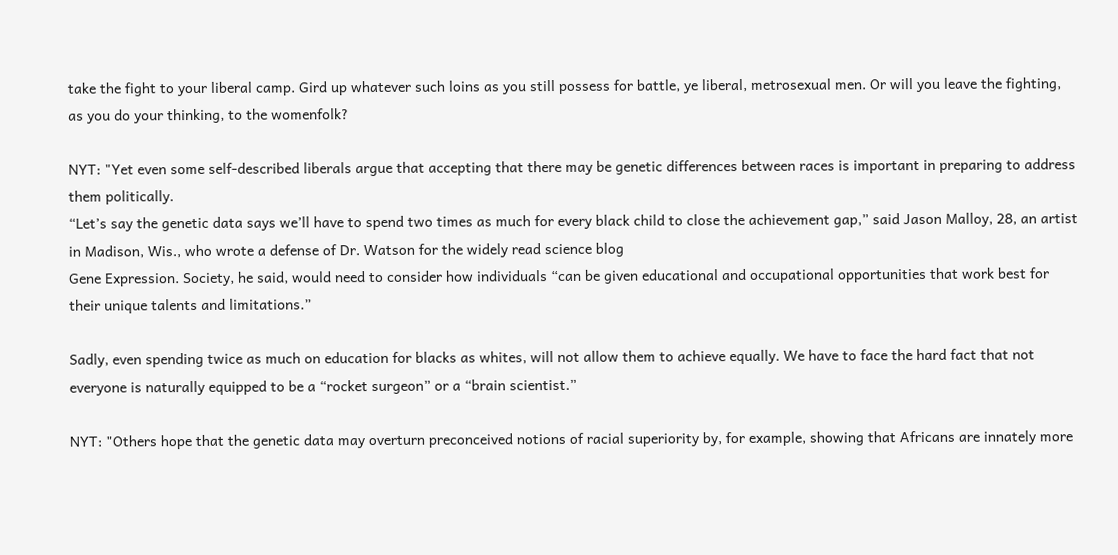take the fight to your liberal camp. Gird up whatever such loins as you still possess for battle, ye liberal, metrosexual men. Or will you leave the fighting, as you do your thinking, to the womenfolk?

NYT: "Yet even some self-described liberals argue that accepting that there may be genetic differences between races is important in preparing to address them politically.
“Let’s say the genetic data says we’ll have to spend two times as much for every black child to close the achievement gap,” said Jason Malloy, 28, an artist in Madison, Wis., who wrote a defense of Dr. Watson for the widely read science blog
Gene Expression. Society, he said, would need to consider how individuals “can be given educational and occupational opportunities that work best for their unique talents and limitations.”

Sadly, even spending twice as much on education for blacks as whites, will not allow them to achieve equally. We have to face the hard fact that not everyone is naturally equipped to be a “rocket surgeon” or a “brain scientist.”

NYT: "Others hope that the genetic data may overturn preconceived notions of racial superiority by, for example, showing that Africans are innately more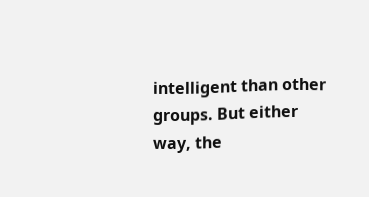intelligent than other groups. But either way, the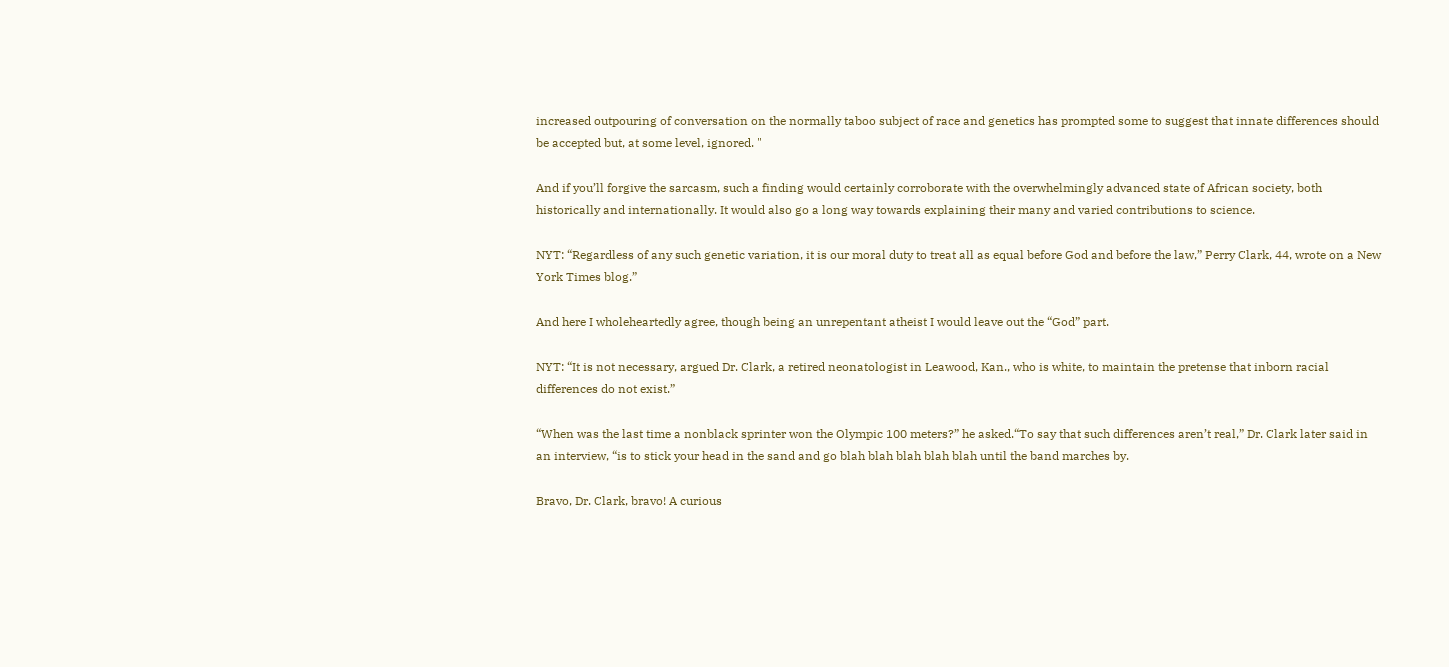increased outpouring of conversation on the normally taboo subject of race and genetics has prompted some to suggest that innate differences should be accepted but, at some level, ignored. "

And if you’ll forgive the sarcasm, such a finding would certainly corroborate with the overwhelmingly advanced state of African society, both historically and internationally. It would also go a long way towards explaining their many and varied contributions to science.

NYT: “Regardless of any such genetic variation, it is our moral duty to treat all as equal before God and before the law,” Perry Clark, 44, wrote on a New York Times blog.”

And here I wholeheartedly agree, though being an unrepentant atheist I would leave out the “God” part.

NYT: “It is not necessary, argued Dr. Clark, a retired neonatologist in Leawood, Kan., who is white, to maintain the pretense that inborn racial differences do not exist.”

“When was the last time a nonblack sprinter won the Olympic 100 meters?” he asked.“To say that such differences aren’t real,” Dr. Clark later said in an interview, “is to stick your head in the sand and go blah blah blah blah blah until the band marches by.

Bravo, Dr. Clark, bravo! A curious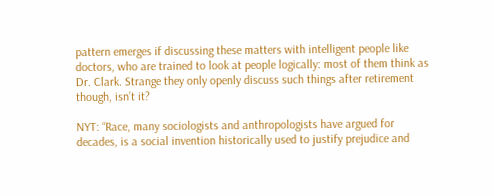pattern emerges if discussing these matters with intelligent people like doctors, who are trained to look at people logically: most of them think as Dr. Clark. Strange they only openly discuss such things after retirement though, isn’t it?

NYT: “Race, many sociologists and anthropologists have argued for decades, is a social invention historically used to justify prejudice and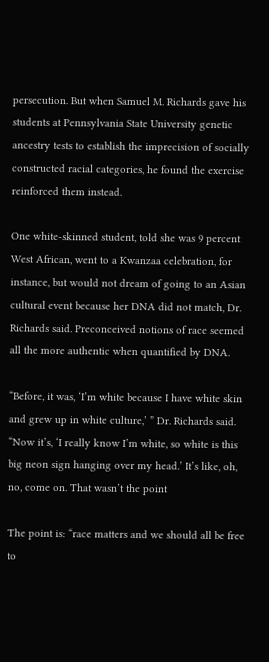persecution. But when Samuel M. Richards gave his students at Pennsylvania State University genetic ancestry tests to establish the imprecision of socially constructed racial categories, he found the exercise reinforced them instead.

One white-skinned student, told she was 9 percent West African, went to a Kwanzaa celebration, for instance, but would not dream of going to an Asian cultural event because her DNA did not match, Dr. Richards said. Preconceived notions of race seemed all the more authentic when quantified by DNA.

“Before, it was, ‘I’m white because I have white skin and grew up in white culture,’ ” Dr. Richards said. “Now it’s, ‘I really know I’m white, so white is this big neon sign hanging over my head.’ It’s like, oh, no, come on. That wasn’t the point

The point is: “race matters and we should all be free to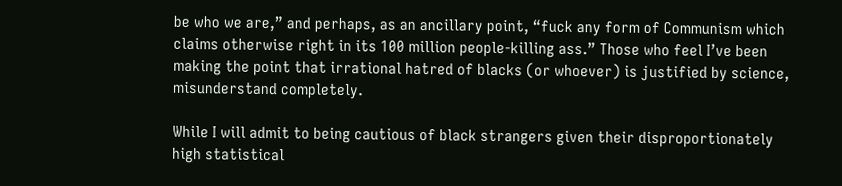be who we are,” and perhaps, as an ancillary point, “fuck any form of Communism which claims otherwise right in its 100 million people-killing ass.” Those who feel I’ve been making the point that irrational hatred of blacks (or whoever) is justified by science, misunderstand completely.

While I will admit to being cautious of black strangers given their disproportionately high statistical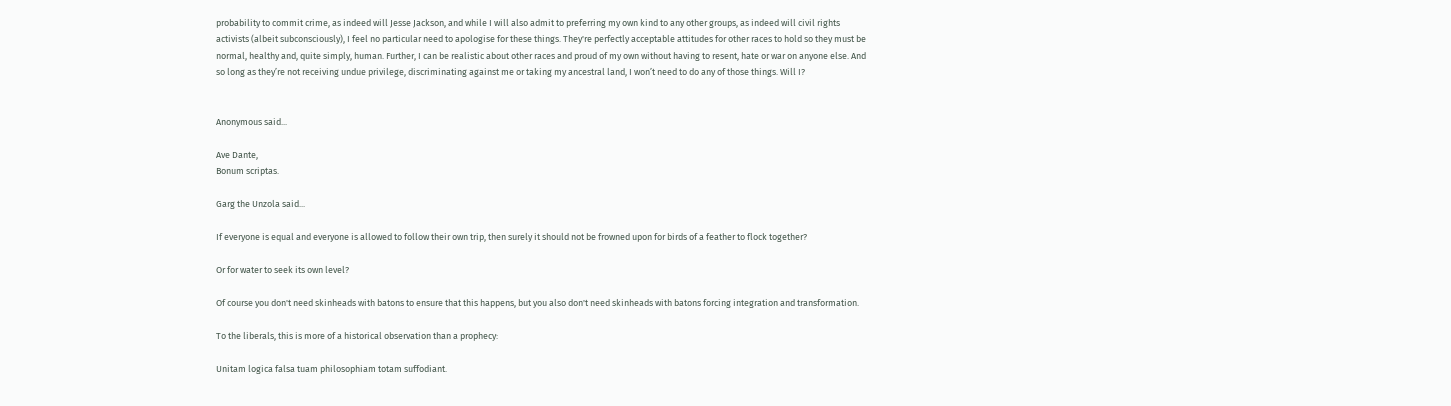probability to commit crime, as indeed will Jesse Jackson, and while I will also admit to preferring my own kind to any other groups, as indeed will civil rights activists (albeit subconsciously), I feel no particular need to apologise for these things. They're perfectly acceptable attitudes for other races to hold so they must be normal, healthy and, quite simply, human. Further, I can be realistic about other races and proud of my own without having to resent, hate or war on anyone else. And so long as they’re not receiving undue privilege, discriminating against me or taking my ancestral land, I won’t need to do any of those things. Will I?


Anonymous said...

Ave Dante,
Bonum scriptas.

Garg the Unzola said...

If everyone is equal and everyone is allowed to follow their own trip, then surely it should not be frowned upon for birds of a feather to flock together?

Or for water to seek its own level?

Of course you don't need skinheads with batons to ensure that this happens, but you also don't need skinheads with batons forcing integration and transformation.

To the liberals, this is more of a historical observation than a prophecy:

Unitam logica falsa tuam philosophiam totam suffodiant.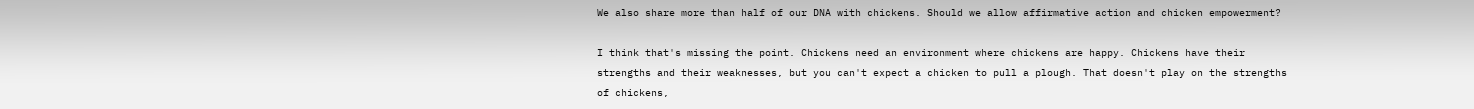We also share more than half of our DNA with chickens. Should we allow affirmative action and chicken empowerment?

I think that's missing the point. Chickens need an environment where chickens are happy. Chickens have their strengths and their weaknesses, but you can't expect a chicken to pull a plough. That doesn't play on the strengths of chickens,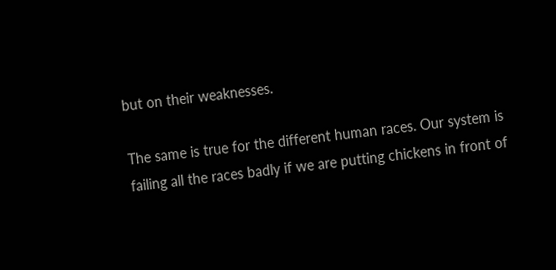but on their weaknesses.

The same is true for the different human races. Our system is failing all the races badly if we are putting chickens in front of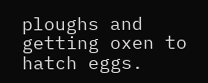ploughs and getting oxen to hatch eggs.